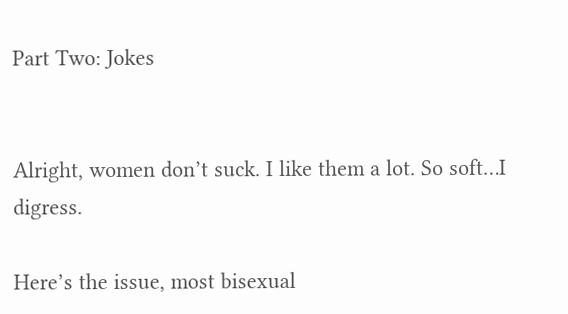Part Two: Jokes


Alright, women don’t suck. I like them a lot. So soft…I digress.

Here’s the issue, most bisexual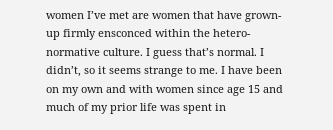women I’ve met are women that have grown-up firmly ensconced within the hetero-normative culture. I guess that’s normal. I didn’t, so it seems strange to me. I have been on my own and with women since age 15 and much of my prior life was spent in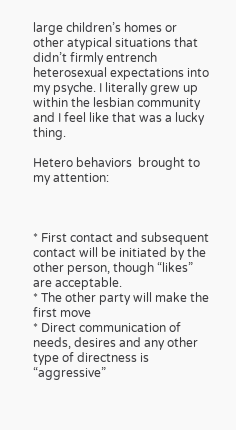large children’s homes or other atypical situations that didn’t firmly entrench heterosexual expectations into my psyche. I literally grew up within the lesbian community and I feel like that was a lucky thing.

Hetero behaviors  brought to my attention:



* First contact and subsequent contact will be initiated by the other person, though “likes” are acceptable.
* The other party will make the first move
* Direct communication of needs, desires and any other type of directness is “aggressive”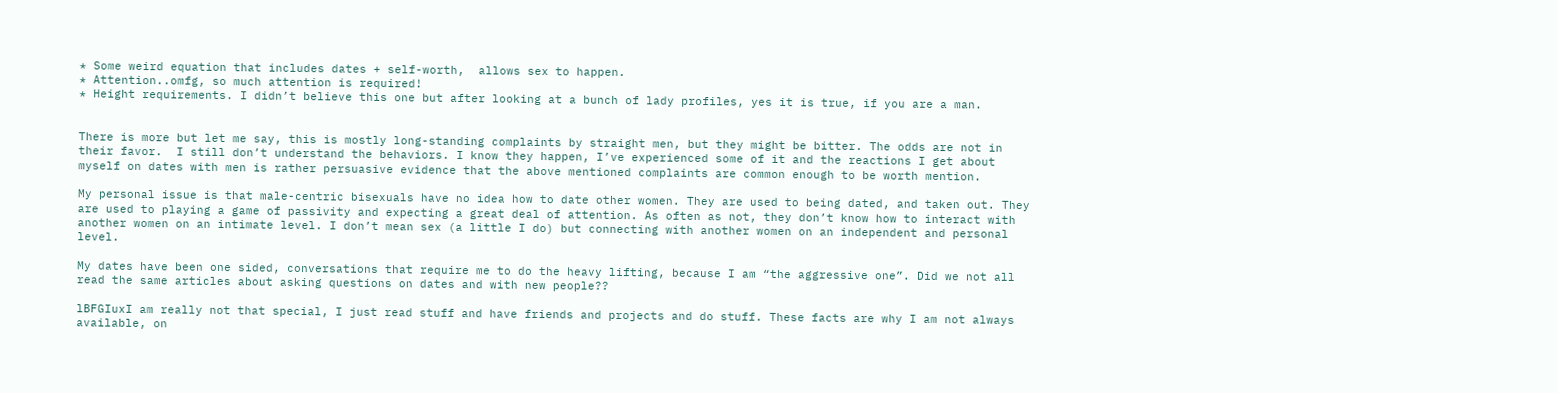* Some weird equation that includes dates + self-worth,  allows sex to happen.
* Attention..omfg, so much attention is required!
* Height requirements. I didn’t believe this one but after looking at a bunch of lady profiles, yes it is true, if you are a man.


There is more but let me say, this is mostly long-standing complaints by straight men, but they might be bitter. The odds are not in their favor.  I still don’t understand the behaviors. I know they happen, I’ve experienced some of it and the reactions I get about myself on dates with men is rather persuasive evidence that the above mentioned complaints are common enough to be worth mention.

My personal issue is that male-centric bisexuals have no idea how to date other women. They are used to being dated, and taken out. They are used to playing a game of passivity and expecting a great deal of attention. As often as not, they don’t know how to interact with another women on an intimate level. I don’t mean sex (a little I do) but connecting with another women on an independent and personal level.

My dates have been one sided, conversations that require me to do the heavy lifting, because I am “the aggressive one”. Did we not all read the same articles about asking questions on dates and with new people??

lBFGIuxI am really not that special, I just read stuff and have friends and projects and do stuff. These facts are why I am not always available, on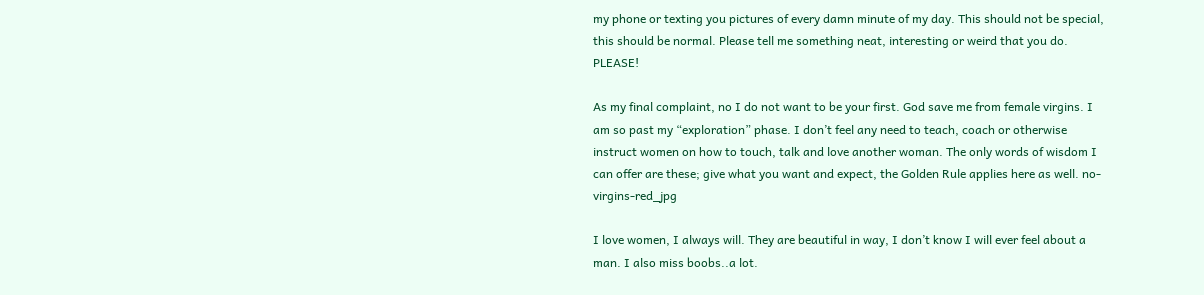my phone or texting you pictures of every damn minute of my day. This should not be special, this should be normal. Please tell me something neat, interesting or weird that you do. PLEASE!

As my final complaint, no I do not want to be your first. God save me from female virgins. I  am so past my “exploration” phase. I don’t feel any need to teach, coach or otherwise instruct women on how to touch, talk and love another woman. The only words of wisdom I can offer are these; give what you want and expect, the Golden Rule applies here as well. no-virgins-red_jpg

I love women, I always will. They are beautiful in way, I don’t know I will ever feel about a man. I also miss boobs..a lot.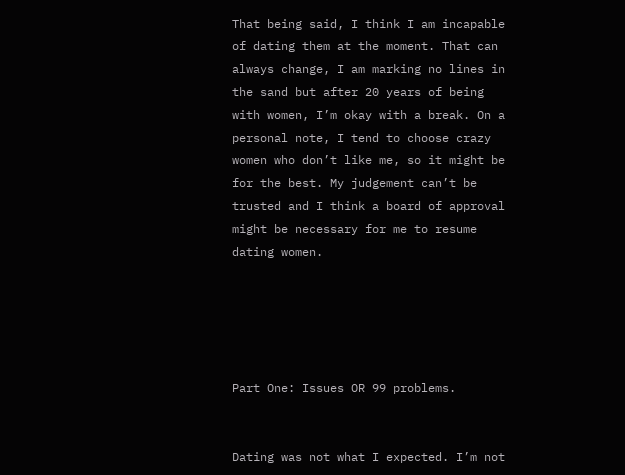That being said, I think I am incapable of dating them at the moment. That can always change, I am marking no lines in the sand but after 20 years of being with women, I’m okay with a break. On a personal note, I tend to choose crazy women who don’t like me, so it might be for the best. My judgement can’t be trusted and I think a board of approval might be necessary for me to resume dating women.





Part One: Issues OR 99 problems.


Dating was not what I expected. I’m not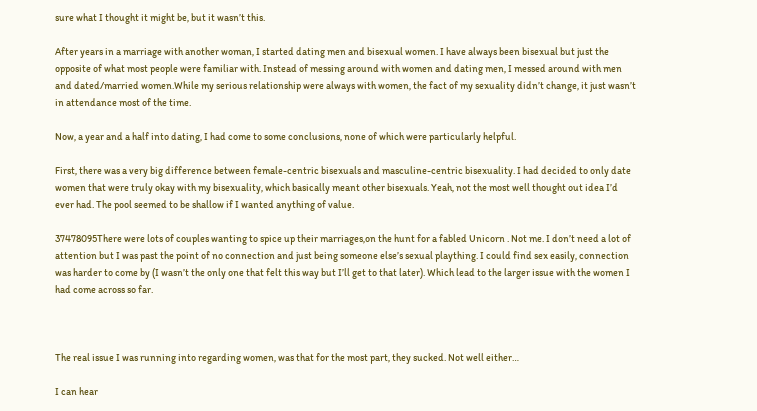sure what I thought it might be, but it wasn’t this.

After years in a marriage with another woman, I started dating men and bisexual women. I have always been bisexual but just the opposite of what most people were familiar with. Instead of messing around with women and dating men, I messed around with men and dated/married women.While my serious relationship were always with women, the fact of my sexuality didn’t change, it just wasn’t in attendance most of the time.

Now, a year and a half into dating, I had come to some conclusions, none of which were particularly helpful.

First, there was a very big difference between female-centric bisexuals and masculine-centric bisexuality. I had decided to only date women that were truly okay with my bisexuality, which basically meant other bisexuals. Yeah, not the most well thought out idea I’d ever had. The pool seemed to be shallow if I wanted anything of value.

37478095There were lots of couples wanting to spice up their marriages,on the hunt for a fabled Unicorn . Not me. I don’t need a lot of attention but I was past the point of no connection and just being someone else’s sexual plaything. I could find sex easily, connection was harder to come by (I wasn’t the only one that felt this way but I’ll get to that later). Which lead to the larger issue with the women I had come across so far.



The real issue I was running into regarding women, was that for the most part, they sucked. Not well either…

I can hear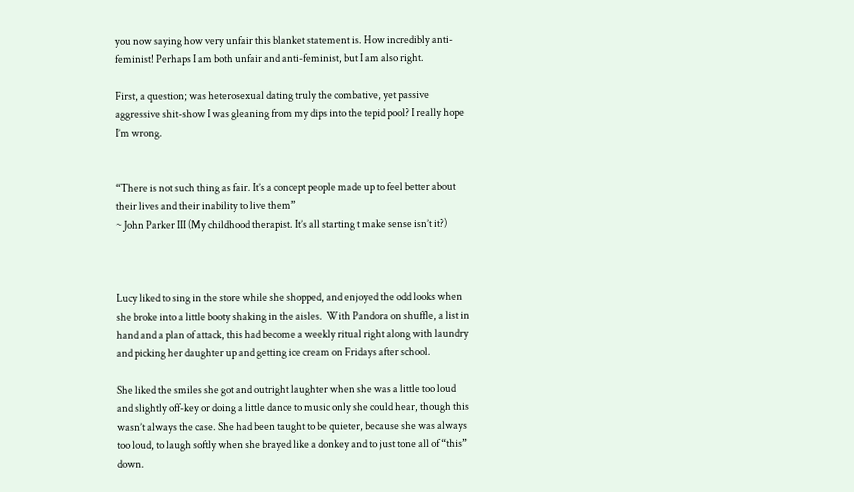you now saying how very unfair this blanket statement is. How incredibly anti-feminist! Perhaps I am both unfair and anti-feminist, but I am also right.

First, a question; was heterosexual dating truly the combative, yet passive aggressive shit-show I was gleaning from my dips into the tepid pool? I really hope I’m wrong.


“There is not such thing as fair. It’s a concept people made up to feel better about their lives and their inability to live them”
~ John Parker III (My childhood therapist. It’s all starting t make sense isn’t it?)



Lucy liked to sing in the store while she shopped, and enjoyed the odd looks when she broke into a little booty shaking in the aisles.  With Pandora on shuffle, a list in hand and a plan of attack, this had become a weekly ritual right along with laundry and picking her daughter up and getting ice cream on Fridays after school.

She liked the smiles she got and outright laughter when she was a little too loud and slightly off-key or doing a little dance to music only she could hear, though this wasn’t always the case. She had been taught to be quieter, because she was always too loud, to laugh softly when she brayed like a donkey and to just tone all of “this” down.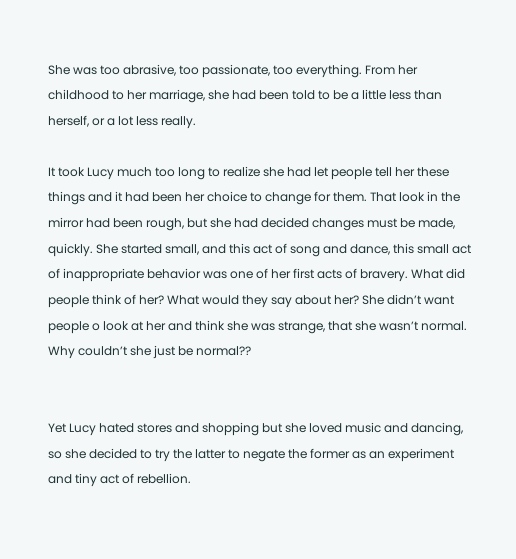She was too abrasive, too passionate, too everything. From her childhood to her marriage, she had been told to be a little less than herself, or a lot less really.

It took Lucy much too long to realize she had let people tell her these things and it had been her choice to change for them. That look in the mirror had been rough, but she had decided changes must be made, quickly. She started small, and this act of song and dance, this small act of inappropriate behavior was one of her first acts of bravery. What did people think of her? What would they say about her? She didn’t want people o look at her and think she was strange, that she wasn’t normal.  Why couldn’t she just be normal??


Yet Lucy hated stores and shopping but she loved music and dancing, so she decided to try the latter to negate the former as an experiment and tiny act of rebellion.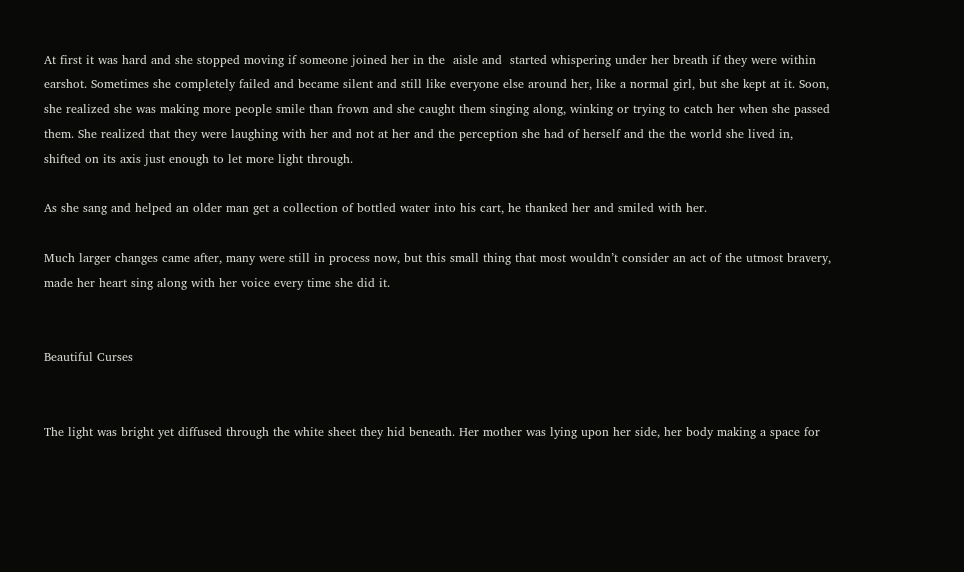At first it was hard and she stopped moving if someone joined her in the  aisle and  started whispering under her breath if they were within earshot. Sometimes she completely failed and became silent and still like everyone else around her, like a normal girl, but she kept at it. Soon, she realized she was making more people smile than frown and she caught them singing along, winking or trying to catch her when she passed them. She realized that they were laughing with her and not at her and the perception she had of herself and the the world she lived in, shifted on its axis just enough to let more light through.

As she sang and helped an older man get a collection of bottled water into his cart, he thanked her and smiled with her.

Much larger changes came after, many were still in process now, but this small thing that most wouldn’t consider an act of the utmost bravery, made her heart sing along with her voice every time she did it.


Beautiful Curses


The light was bright yet diffused through the white sheet they hid beneath. Her mother was lying upon her side, her body making a space for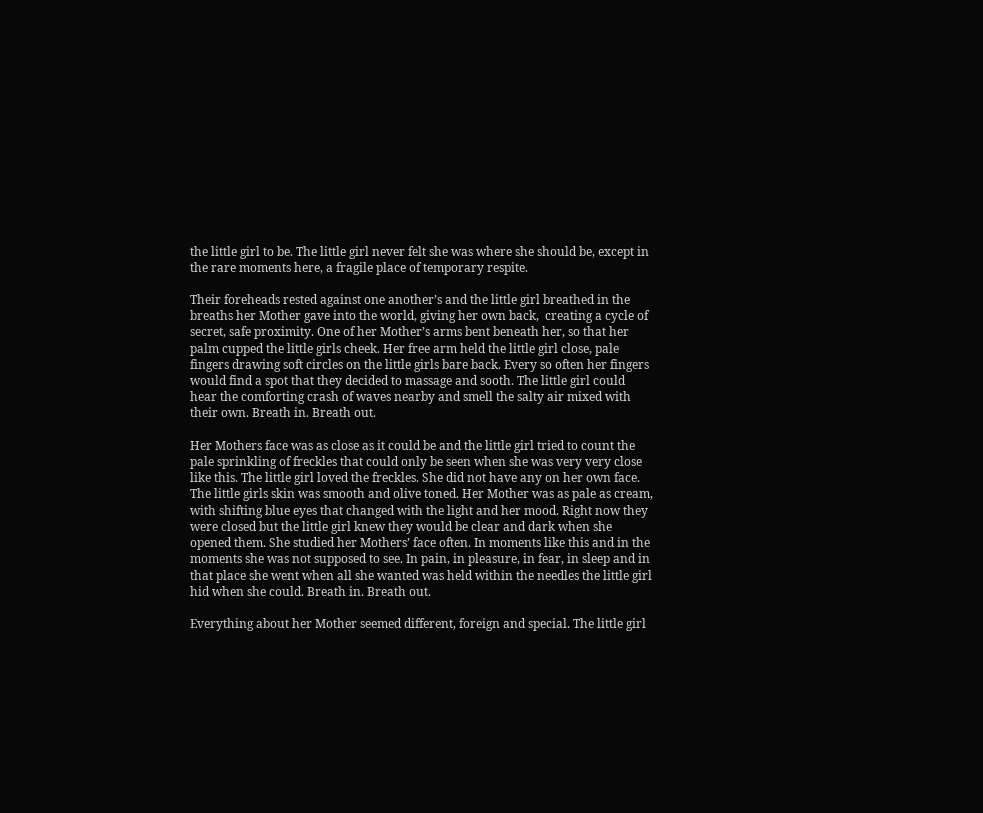the little girl to be. The little girl never felt she was where she should be, except in the rare moments here, a fragile place of temporary respite.

Their foreheads rested against one another’s and the little girl breathed in the breaths her Mother gave into the world, giving her own back,  creating a cycle of secret, safe proximity. One of her Mother’s arms bent beneath her, so that her palm cupped the little girls cheek. Her free arm held the little girl close, pale fingers drawing soft circles on the little girls bare back. Every so often her fingers would find a spot that they decided to massage and sooth. The little girl could hear the comforting crash of waves nearby and smell the salty air mixed with their own. Breath in. Breath out.

Her Mothers face was as close as it could be and the little girl tried to count the pale sprinkling of freckles that could only be seen when she was very very close like this. The little girl loved the freckles. She did not have any on her own face. The little girls skin was smooth and olive toned. Her Mother was as pale as cream, with shifting blue eyes that changed with the light and her mood. Right now they were closed but the little girl knew they would be clear and dark when she opened them. She studied her Mothers’ face often. In moments like this and in the moments she was not supposed to see. In pain, in pleasure, in fear, in sleep and in that place she went when all she wanted was held within the needles the little girl hid when she could. Breath in. Breath out.

Everything about her Mother seemed different, foreign and special. The little girl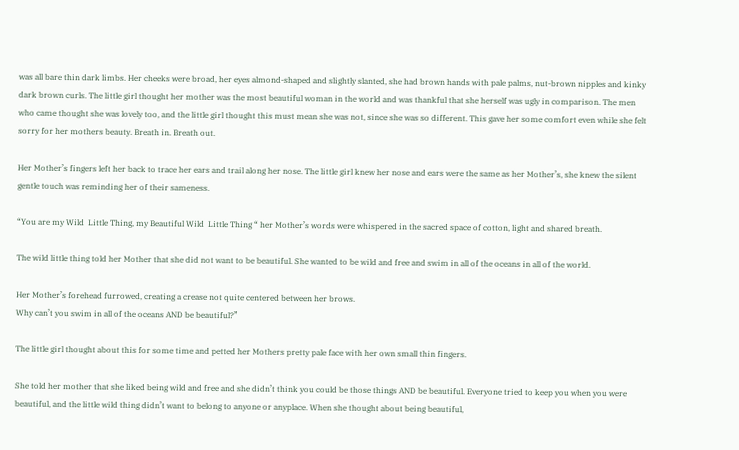was all bare thin dark limbs. Her cheeks were broad, her eyes almond-shaped and slightly slanted, she had brown hands with pale palms, nut-brown nipples and kinky dark brown curls. The little girl thought her mother was the most beautiful woman in the world and was thankful that she herself was ugly in comparison. The men who came thought she was lovely too, and the little girl thought this must mean she was not, since she was so different. This gave her some comfort even while she felt sorry for her mothers beauty. Breath in. Breath out.

Her Mother’s fingers left her back to trace her ears and trail along her nose. The little girl knew her nose and ears were the same as her Mother’s, she knew the silent gentle touch was reminding her of their sameness.

“You are my Wild  Little Thing, my Beautiful Wild  Little Thing “ her Mother’s words were whispered in the sacred space of cotton, light and shared breath.

The wild little thing told her Mother that she did not want to be beautiful. She wanted to be wild and free and swim in all of the oceans in all of the world.

Her Mother’s forehead furrowed, creating a crease not quite centered between her brows.
Why can’t you swim in all of the oceans AND be beautiful?”

The little girl thought about this for some time and petted her Mothers pretty pale face with her own small thin fingers.

She told her mother that she liked being wild and free and she didn’t think you could be those things AND be beautiful. Everyone tried to keep you when you were beautiful, and the little wild thing didn’t want to belong to anyone or anyplace. When she thought about being beautiful,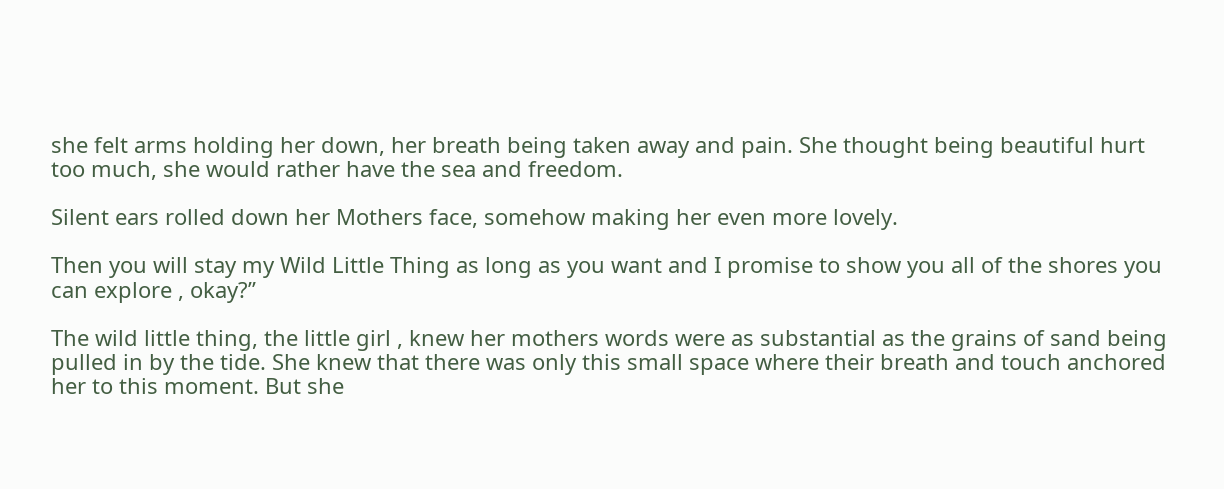she felt arms holding her down, her breath being taken away and pain. She thought being beautiful hurt too much, she would rather have the sea and freedom.

Silent ears rolled down her Mothers face, somehow making her even more lovely.

Then you will stay my Wild Little Thing as long as you want and I promise to show you all of the shores you can explore , okay?”

The wild little thing, the little girl , knew her mothers words were as substantial as the grains of sand being pulled in by the tide. She knew that there was only this small space where their breath and touch anchored her to this moment. But she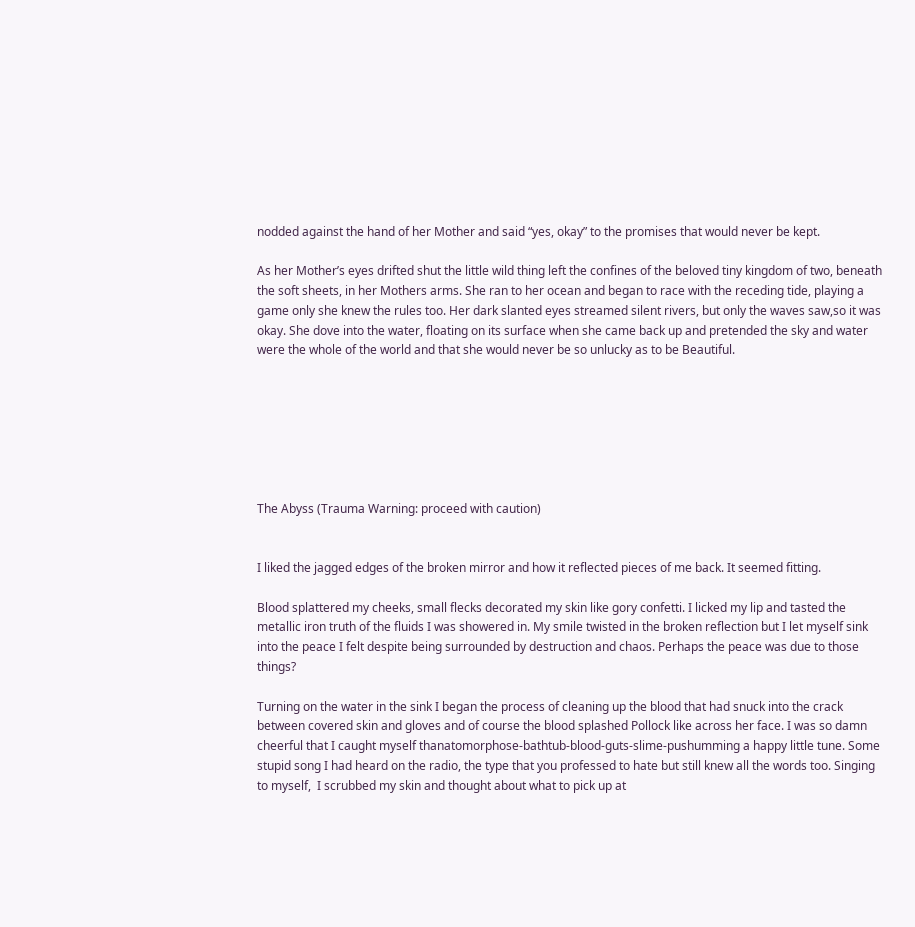nodded against the hand of her Mother and said “yes, okay” to the promises that would never be kept.

As her Mother’s eyes drifted shut the little wild thing left the confines of the beloved tiny kingdom of two, beneath the soft sheets, in her Mothers arms. She ran to her ocean and began to race with the receding tide, playing a game only she knew the rules too. Her dark slanted eyes streamed silent rivers, but only the waves saw,so it was okay. She dove into the water, floating on its surface when she came back up and pretended the sky and water were the whole of the world and that she would never be so unlucky as to be Beautiful.







The Abyss (Trauma Warning: proceed with caution)


I liked the jagged edges of the broken mirror and how it reflected pieces of me back. It seemed fitting.

Blood splattered my cheeks, small flecks decorated my skin like gory confetti. I licked my lip and tasted the metallic iron truth of the fluids I was showered in. My smile twisted in the broken reflection but I let myself sink into the peace I felt despite being surrounded by destruction and chaos. Perhaps the peace was due to those things?

Turning on the water in the sink I began the process of cleaning up the blood that had snuck into the crack between covered skin and gloves and of course the blood splashed Pollock like across her face. I was so damn cheerful that I caught myself thanatomorphose-bathtub-blood-guts-slime-pushumming a happy little tune. Some stupid song I had heard on the radio, the type that you professed to hate but still knew all the words too. Singing to myself,  I scrubbed my skin and thought about what to pick up at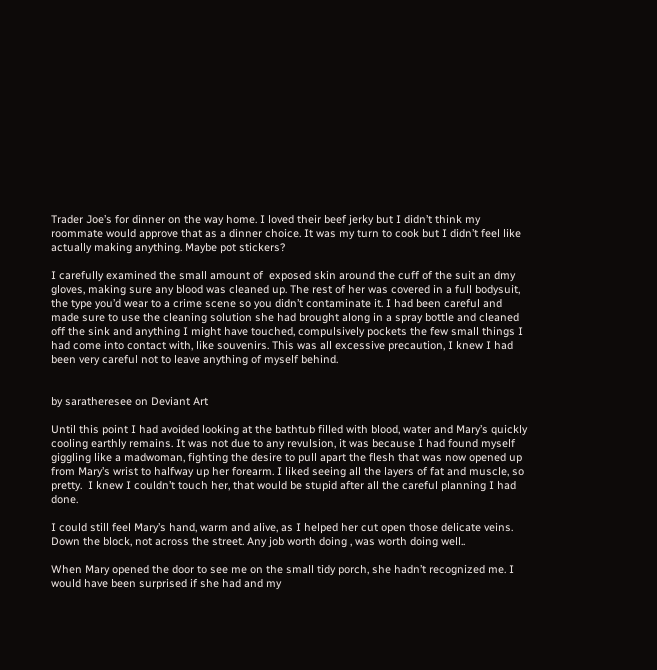Trader Joe’s for dinner on the way home. I loved their beef jerky but I didn’t think my roommate would approve that as a dinner choice. It was my turn to cook but I didn’t feel like actually making anything. Maybe pot stickers?

I carefully examined the small amount of  exposed skin around the cuff of the suit an dmy gloves, making sure any blood was cleaned up. The rest of her was covered in a full bodysuit, the type you’d wear to a crime scene so you didn’t contaminate it. I had been careful and made sure to use the cleaning solution she had brought along in a spray bottle and cleaned off the sink and anything I might have touched, compulsively pockets the few small things I had come into contact with, like souvenirs. This was all excessive precaution, I knew I had been very careful not to leave anything of myself behind.


by saratheresee on Deviant Art

Until this point I had avoided looking at the bathtub filled with blood, water and Mary’s quickly cooling earthly remains. It was not due to any revulsion, it was because I had found myself giggling like a madwoman, fighting the desire to pull apart the flesh that was now opened up from Mary’s wrist to halfway up her forearm. I liked seeing all the layers of fat and muscle, so pretty.  I knew I couldn’t touch her, that would be stupid after all the careful planning I had done.

I could still feel Mary’s hand, warm and alive, as I helped her cut open those delicate veins. Down the block, not across the street. Any job worth doing , was worth doing well..

When Mary opened the door to see me on the small tidy porch, she hadn’t recognized me. I would have been surprised if she had and my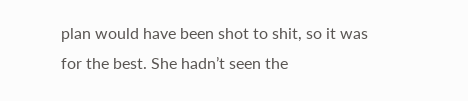plan would have been shot to shit, so it was for the best. She hadn’t seen the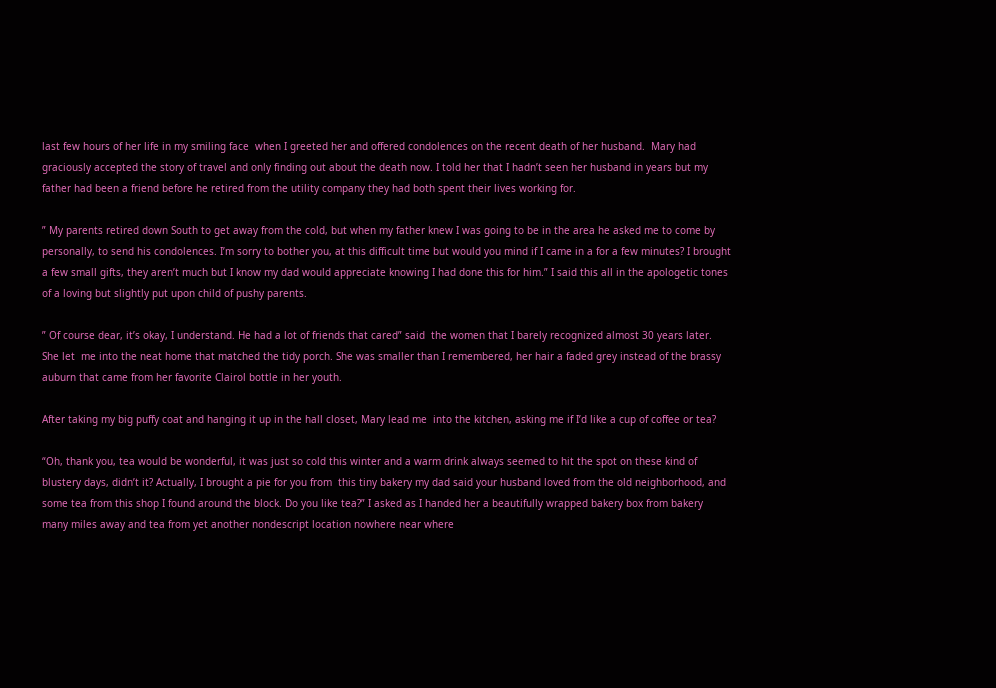last few hours of her life in my smiling face  when I greeted her and offered condolences on the recent death of her husband.  Mary had graciously accepted the story of travel and only finding out about the death now. I told her that I hadn’t seen her husband in years but my father had been a friend before he retired from the utility company they had both spent their lives working for.

” My parents retired down South to get away from the cold, but when my father knew I was going to be in the area he asked me to come by personally, to send his condolences. I’m sorry to bother you, at this difficult time but would you mind if I came in a for a few minutes? I brought a few small gifts, they aren’t much but I know my dad would appreciate knowing I had done this for him.” I said this all in the apologetic tones of a loving but slightly put upon child of pushy parents.

” Of course dear, it’s okay, I understand. He had a lot of friends that cared” said  the women that I barely recognized almost 30 years later. She let  me into the neat home that matched the tidy porch. She was smaller than I remembered, her hair a faded grey instead of the brassy auburn that came from her favorite Clairol bottle in her youth.

After taking my big puffy coat and hanging it up in the hall closet, Mary lead me  into the kitchen, asking me if I’d like a cup of coffee or tea?

“Oh, thank you, tea would be wonderful, it was just so cold this winter and a warm drink always seemed to hit the spot on these kind of blustery days, didn’t it? Actually, I brought a pie for you from  this tiny bakery my dad said your husband loved from the old neighborhood, and some tea from this shop I found around the block. Do you like tea?” I asked as I handed her a beautifully wrapped bakery box from bakery many miles away and tea from yet another nondescript location nowhere near where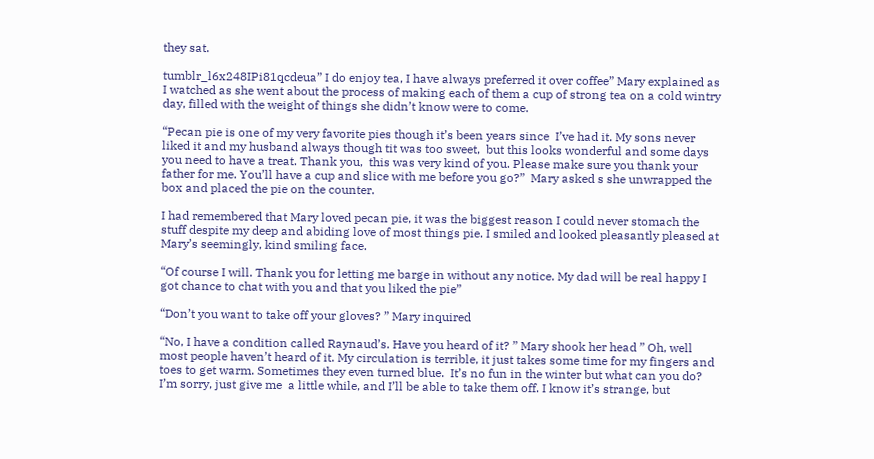they sat.

tumblr_l6x248IPi81qcdeua” I do enjoy tea, I have always preferred it over coffee” Mary explained as I watched as she went about the process of making each of them a cup of strong tea on a cold wintry day, filled with the weight of things she didn’t know were to come.

“Pecan pie is one of my very favorite pies though it’s been years since  I’ve had it. My sons never liked it and my husband always though tit was too sweet,  but this looks wonderful and some days you need to have a treat. Thank you,  this was very kind of you. Please make sure you thank your father for me. You’ll have a cup and slice with me before you go?”  Mary asked s she unwrapped the box and placed the pie on the counter.

I had remembered that Mary loved pecan pie, it was the biggest reason I could never stomach the stuff despite my deep and abiding love of most things pie. I smiled and looked pleasantly pleased at Mary’s seemingly, kind smiling face.

“Of course I will. Thank you for letting me barge in without any notice. My dad will be real happy I got chance to chat with you and that you liked the pie”

“Don’t you want to take off your gloves? ” Mary inquired

“No, I have a condition called Raynaud’s. Have you heard of it? ” Mary shook her head ” Oh, well most people haven’t heard of it. My circulation is terrible, it just takes some time for my fingers and toes to get warm. Sometimes they even turned blue.  It’s no fun in the winter but what can you do? I’m sorry, just give me  a little while, and I’ll be able to take them off. I know it’s strange, but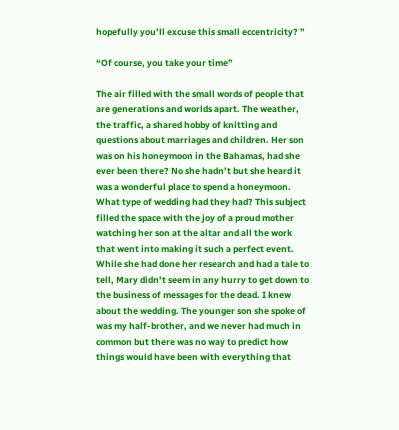hopefully you’ll excuse this small eccentricity? ”

“Of course, you take your time”

The air filled with the small words of people that are generations and worlds apart. The weather, the traffic, a shared hobby of knitting and questions about marriages and children. Her son was on his honeymoon in the Bahamas, had she ever been there? No she hadn’t but she heard it was a wonderful place to spend a honeymoon.  What type of wedding had they had? This subject filled the space with the joy of a proud mother watching her son at the altar and all the work that went into making it such a perfect event.  While she had done her research and had a tale to tell, Mary didn’t seem in any hurry to get down to the business of messages for the dead. I knew about the wedding. The younger son she spoke of was my half-brother, and we never had much in common but there was no way to predict how things would have been with everything that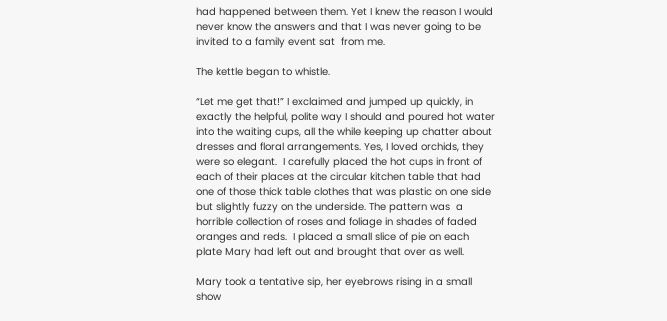had happened between them. Yet I knew the reason I would never know the answers and that I was never going to be invited to a family event sat  from me.

The kettle began to whistle.

“Let me get that!” I exclaimed and jumped up quickly, in exactly the helpful, polite way I should and poured hot water into the waiting cups, all the while keeping up chatter about dresses and floral arrangements. Yes, I loved orchids, they were so elegant.  I carefully placed the hot cups in front of each of their places at the circular kitchen table that had one of those thick table clothes that was plastic on one side but slightly fuzzy on the underside. The pattern was  a horrible collection of roses and foliage in shades of faded oranges and reds.  I placed a small slice of pie on each plate Mary had left out and brought that over as well.

Mary took a tentative sip, her eyebrows rising in a small show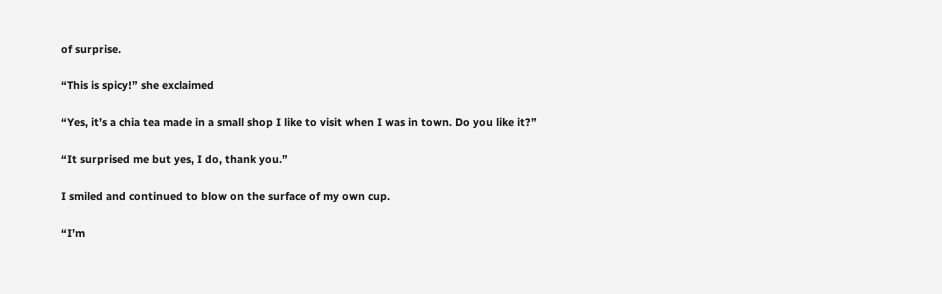of surprise.

“This is spicy!” she exclaimed

“Yes, it’s a chia tea made in a small shop I like to visit when I was in town. Do you like it?”

“It surprised me but yes, I do, thank you.”

I smiled and continued to blow on the surface of my own cup.

“I’m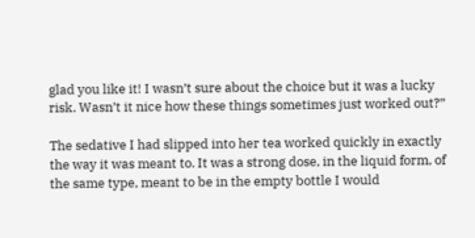glad you like it! I wasn’t sure about the choice but it was a lucky risk. Wasn’t it nice how these things sometimes just worked out?”

The sedative I had slipped into her tea worked quickly in exactly the way it was meant to. It was a strong dose, in the liquid form, of the same type, meant to be in the empty bottle I would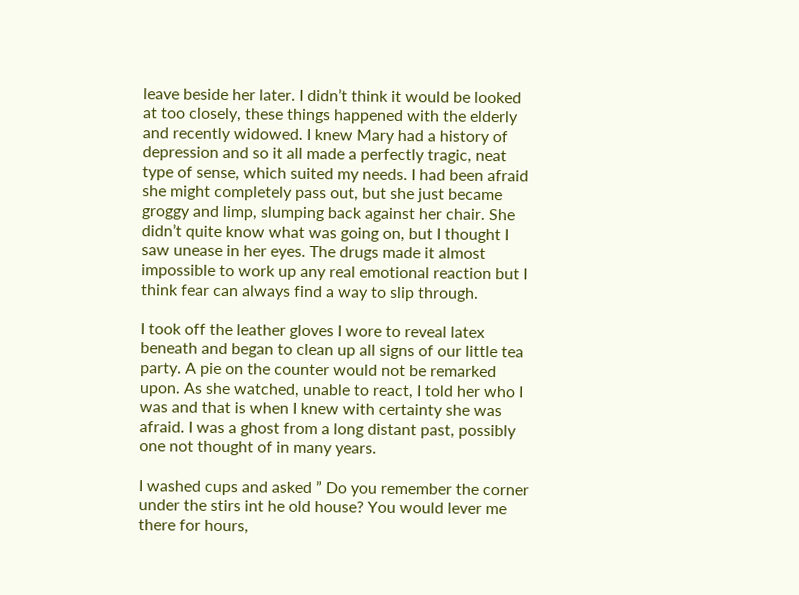leave beside her later. I didn’t think it would be looked at too closely, these things happened with the elderly and recently widowed. I knew Mary had a history of depression and so it all made a perfectly tragic, neat type of sense, which suited my needs. I had been afraid she might completely pass out, but she just became groggy and limp, slumping back against her chair. She didn’t quite know what was going on, but I thought I saw unease in her eyes. The drugs made it almost impossible to work up any real emotional reaction but I think fear can always find a way to slip through.

I took off the leather gloves I wore to reveal latex beneath and began to clean up all signs of our little tea party. A pie on the counter would not be remarked upon. As she watched, unable to react, I told her who I was and that is when I knew with certainty she was afraid. I was a ghost from a long distant past, possibly one not thought of in many years.

I washed cups and asked ” Do you remember the corner under the stirs int he old house? You would lever me there for hours,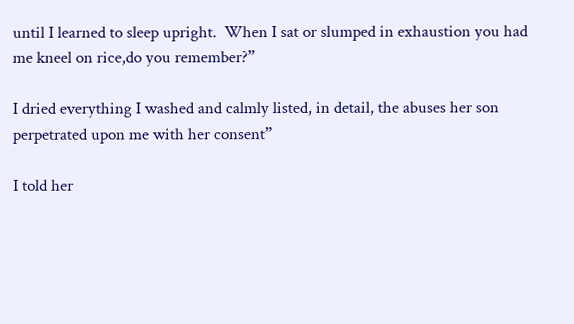until I learned to sleep upright.  When I sat or slumped in exhaustion you had me kneel on rice,do you remember?”

I dried everything I washed and calmly listed, in detail, the abuses her son perpetrated upon me with her consent”

I told her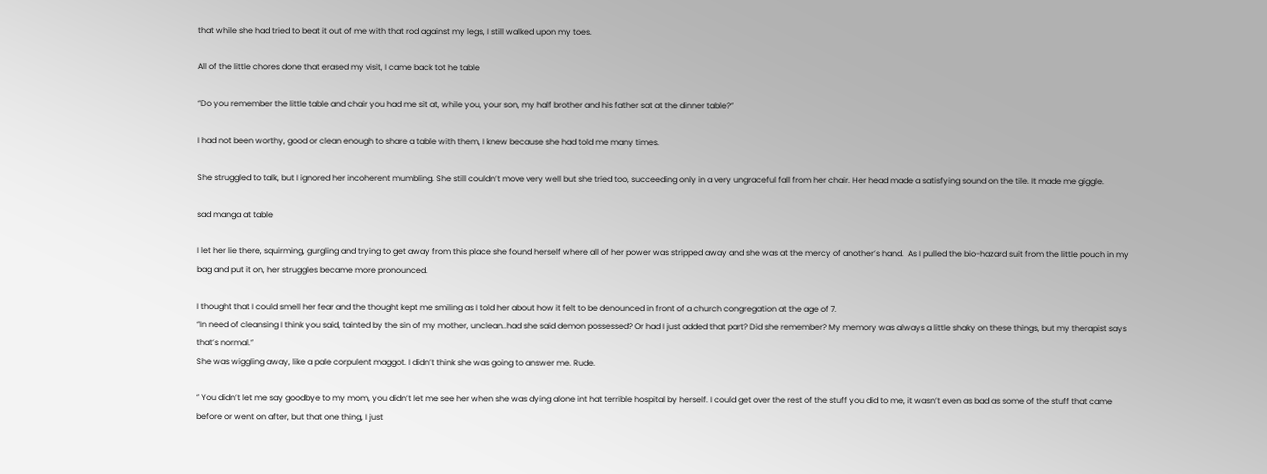that while she had tried to beat it out of me with that rod against my legs, I still walked upon my toes.

All of the little chores done that erased my visit, I came back tot he table

“Do you remember the little table and chair you had me sit at, while you, your son, my half brother and his father sat at the dinner table?”

I had not been worthy, good or clean enough to share a table with them, I knew because she had told me many times.

She struggled to talk, but I ignored her incoherent mumbling. She still couldn’t move very well but she tried too, succeeding only in a very ungraceful fall from her chair. Her head made a satisfying sound on the tile. It made me giggle.

sad manga at table

I let her lie there, squirming, gurgling and trying to get away from this place she found herself where all of her power was stripped away and she was at the mercy of another’s hand.  As I pulled the bio-hazard suit from the little pouch in my bag and put it on, her struggles became more pronounced.

I thought that I could smell her fear and the thought kept me smiling as I told her about how it felt to be denounced in front of a church congregation at the age of 7.
“In need of cleansing I think you said, tainted by the sin of my mother, unclean..had she said demon possessed? Or had I just added that part? Did she remember? My memory was always a little shaky on these things, but my therapist says that’s normal.”
She was wiggling away, like a pale corpulent maggot. I didn’t think she was going to answer me. Rude.

” You didn’t let me say goodbye to my mom, you didn’t let me see her when she was dying alone int hat terrible hospital by herself. I could get over the rest of the stuff you did to me, it wasn’t even as bad as some of the stuff that came before or went on after, but that one thing, I just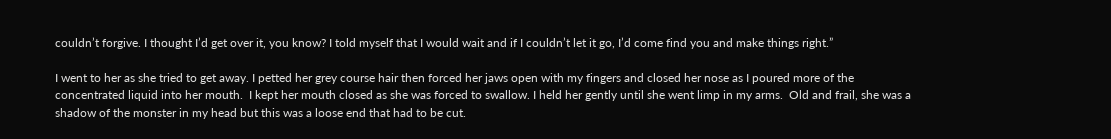couldn’t forgive. I thought I’d get over it, you know? I told myself that I would wait and if I couldn’t let it go, I’d come find you and make things right.”

I went to her as she tried to get away. I petted her grey course hair then forced her jaws open with my fingers and closed her nose as I poured more of the concentrated liquid into her mouth.  I kept her mouth closed as she was forced to swallow. I held her gently until she went limp in my arms.  Old and frail, she was a shadow of the monster in my head but this was a loose end that had to be cut.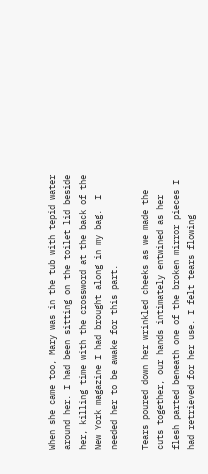When she came too, Mary was in the tub with tepid water around her. I had been sitting on the toilet lid beside her, killing time with the crossword at the back of the New York magazine I had brought along in my bag.  I needed her to be awake for this part.

Tears poured down her wrinkled cheeks as we made the cuts together, our hands intimately entwined as her flesh parted beneath one of the broken mirror pieces I had retrieved for her use. I felt tears flowing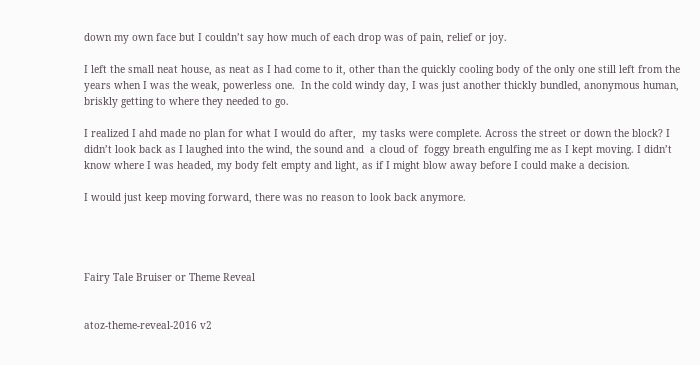down my own face but I couldn’t say how much of each drop was of pain, relief or joy.

I left the small neat house, as neat as I had come to it, other than the quickly cooling body of the only one still left from the years when I was the weak, powerless one.  In the cold windy day, I was just another thickly bundled, anonymous human, briskly getting to where they needed to go.

I realized I ahd made no plan for what I would do after,  my tasks were complete. Across the street or down the block? I didn’t look back as I laughed into the wind, the sound and  a cloud of  foggy breath engulfing me as I kept moving. I didn’t know where I was headed, my body felt empty and light, as if I might blow away before I could make a decision.

I would just keep moving forward, there was no reason to look back anymore.




Fairy Tale Bruiser or Theme Reveal


atoz-theme-reveal-2016 v2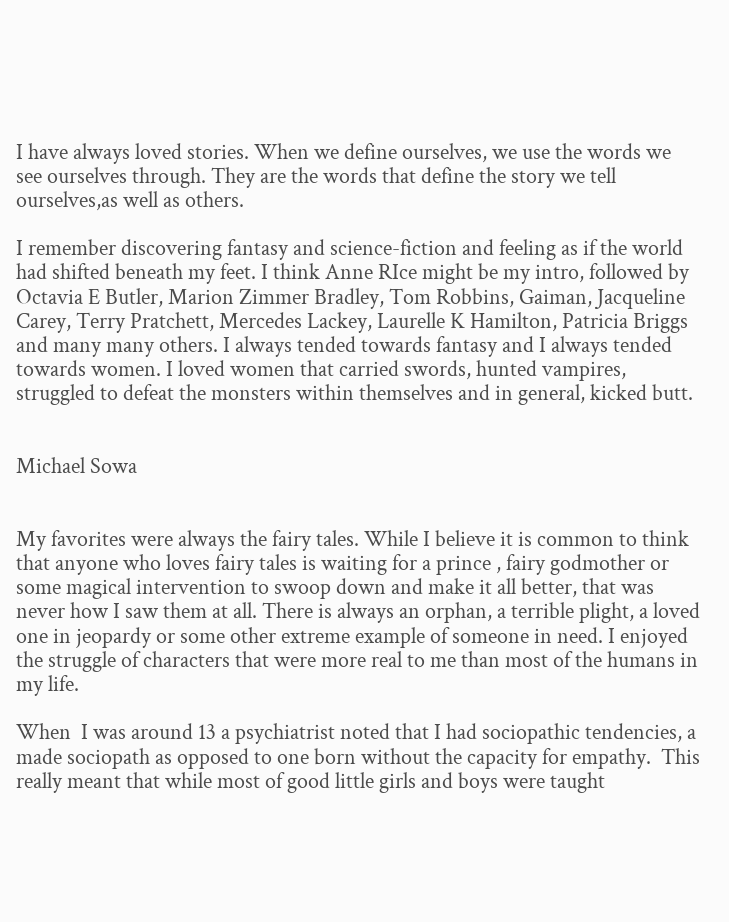I have always loved stories. When we define ourselves, we use the words we see ourselves through. They are the words that define the story we tell ourselves,as well as others.

I remember discovering fantasy and science-fiction and feeling as if the world had shifted beneath my feet. I think Anne RIce might be my intro, followed by Octavia E Butler, Marion Zimmer Bradley, Tom Robbins, Gaiman, Jacqueline Carey, Terry Pratchett, Mercedes Lackey, Laurelle K Hamilton, Patricia Briggs and many many others. I always tended towards fantasy and I always tended towards women. I loved women that carried swords, hunted vampires, struggled to defeat the monsters within themselves and in general, kicked butt.


Michael Sowa


My favorites were always the fairy tales. While I believe it is common to think that anyone who loves fairy tales is waiting for a prince , fairy godmother or some magical intervention to swoop down and make it all better, that was never how I saw them at all. There is always an orphan, a terrible plight, a loved one in jeopardy or some other extreme example of someone in need. I enjoyed the struggle of characters that were more real to me than most of the humans in my life.

When  I was around 13 a psychiatrist noted that I had sociopathic tendencies, a made sociopath as opposed to one born without the capacity for empathy.  This really meant that while most of good little girls and boys were taught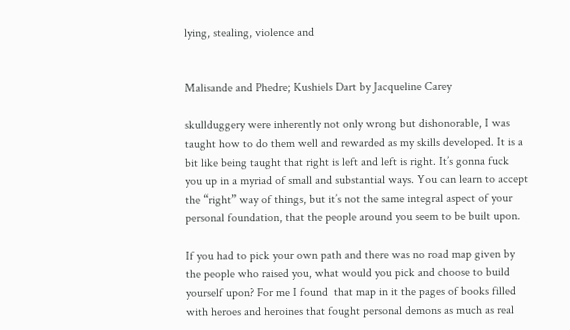lying, stealing, violence and


Malisande and Phedre; Kushiels Dart by Jacqueline Carey

skullduggery were inherently not only wrong but dishonorable, I was taught how to do them well and rewarded as my skills developed. It is a bit like being taught that right is left and left is right. It’s gonna fuck you up in a myriad of small and substantial ways. You can learn to accept the “right” way of things, but it’s not the same integral aspect of your personal foundation, that the people around you seem to be built upon.

If you had to pick your own path and there was no road map given by the people who raised you, what would you pick and choose to build yourself upon? For me I found  that map in it the pages of books filled with heroes and heroines that fought personal demons as much as real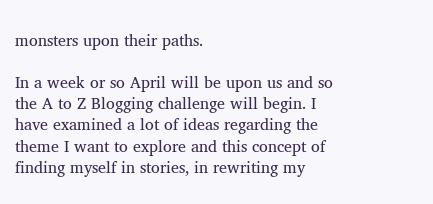monsters upon their paths.

In a week or so April will be upon us and so the A to Z Blogging challenge will begin. I have examined a lot of ideas regarding the theme I want to explore and this concept of finding myself in stories, in rewriting my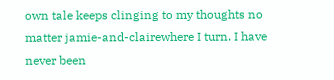own tale keeps clinging to my thoughts no matter jamie-and-clairewhere I turn. I have never been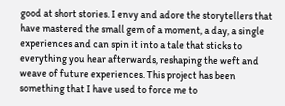good at short stories. I envy and adore the storytellers that have mastered the small gem of a moment, a day, a single experiences and can spin it into a tale that sticks to everything you hear afterwards, reshaping the weft and weave of future experiences. This project has been something that I have used to force me to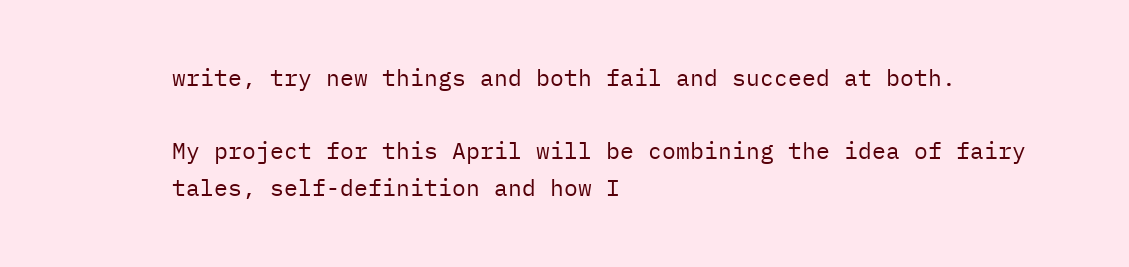write, try new things and both fail and succeed at both.

My project for this April will be combining the idea of fairy tales, self-definition and how I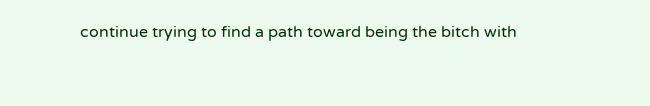continue trying to find a path toward being the bitch with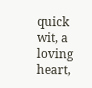quick wit, a loving heart,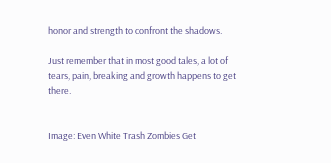honor and strength to confront the shadows.

Just remember that in most good tales, a lot of tears, pain, breaking and growth happens to get there.


Image: Even White Trash Zombies Get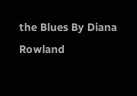the Blues By Diana Rowland